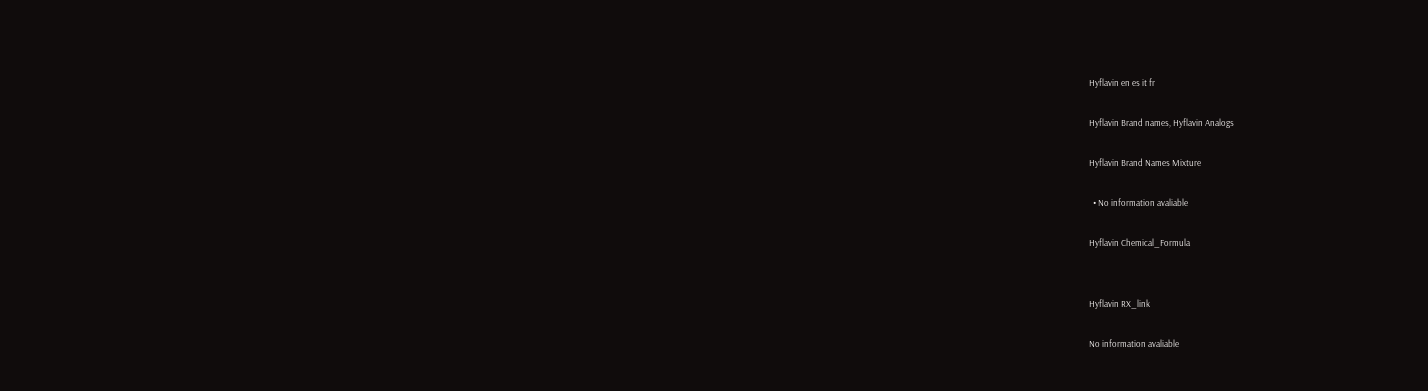Hyflavin en es it fr

Hyflavin Brand names, Hyflavin Analogs

Hyflavin Brand Names Mixture

  • No information avaliable

Hyflavin Chemical_Formula


Hyflavin RX_link

No information avaliable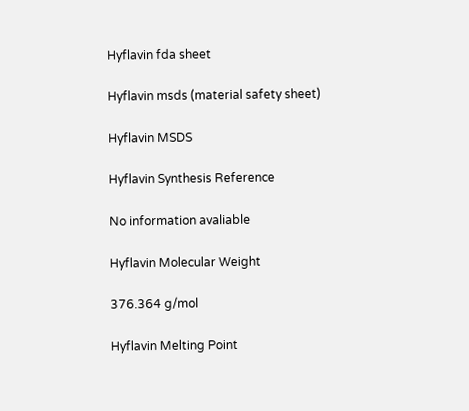Hyflavin fda sheet

Hyflavin msds (material safety sheet)

Hyflavin MSDS

Hyflavin Synthesis Reference

No information avaliable

Hyflavin Molecular Weight

376.364 g/mol

Hyflavin Melting Point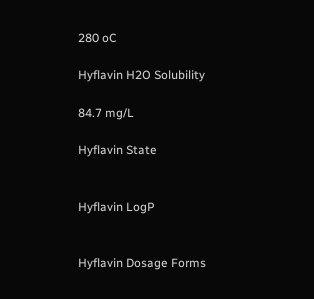280 oC

Hyflavin H2O Solubility

84.7 mg/L

Hyflavin State


Hyflavin LogP


Hyflavin Dosage Forms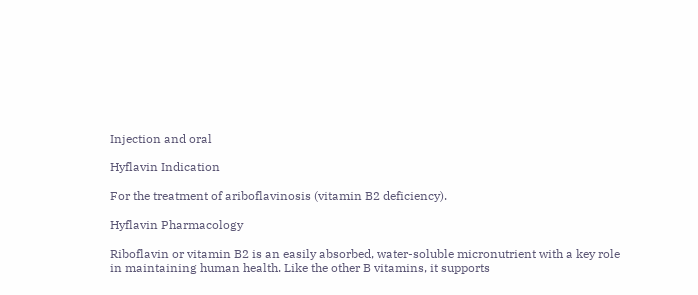Injection and oral

Hyflavin Indication

For the treatment of ariboflavinosis (vitamin B2 deficiency).

Hyflavin Pharmacology

Riboflavin or vitamin B2 is an easily absorbed, water-soluble micronutrient with a key role in maintaining human health. Like the other B vitamins, it supports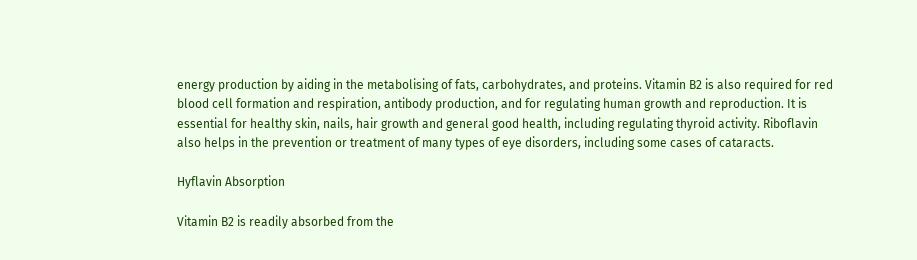energy production by aiding in the metabolising of fats, carbohydrates, and proteins. Vitamin B2 is also required for red blood cell formation and respiration, antibody production, and for regulating human growth and reproduction. It is essential for healthy skin, nails, hair growth and general good health, including regulating thyroid activity. Riboflavin also helps in the prevention or treatment of many types of eye disorders, including some cases of cataracts.

Hyflavin Absorption

Vitamin B2 is readily absorbed from the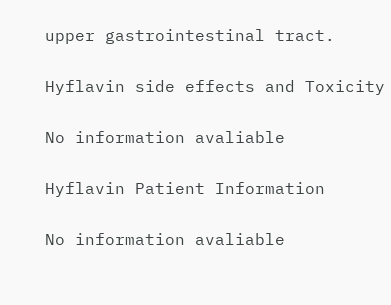upper gastrointestinal tract.

Hyflavin side effects and Toxicity

No information avaliable

Hyflavin Patient Information

No information avaliable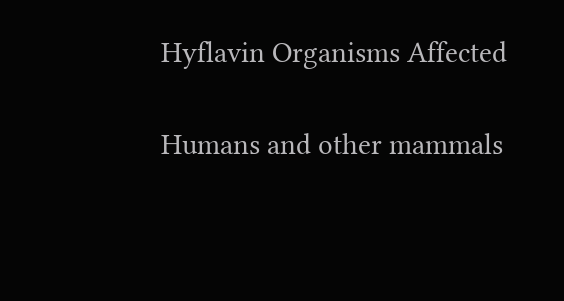Hyflavin Organisms Affected

Humans and other mammals